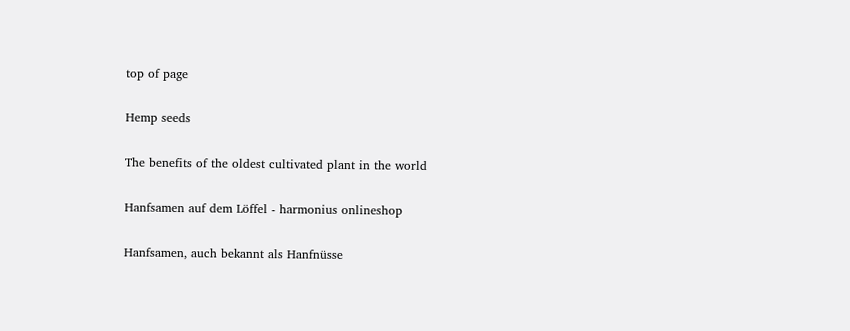top of page

Hemp seeds

The benefits of the oldest cultivated plant in the world

Hanfsamen auf dem Löffel - harmonius onlineshop

Hanfsamen, auch bekannt als Hanfnüsse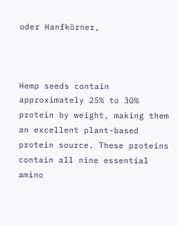oder Hanfkörner,



Hemp seeds contain approximately 25% to 30% protein by weight, making them an excellent plant-based protein source. These proteins contain all nine essential amino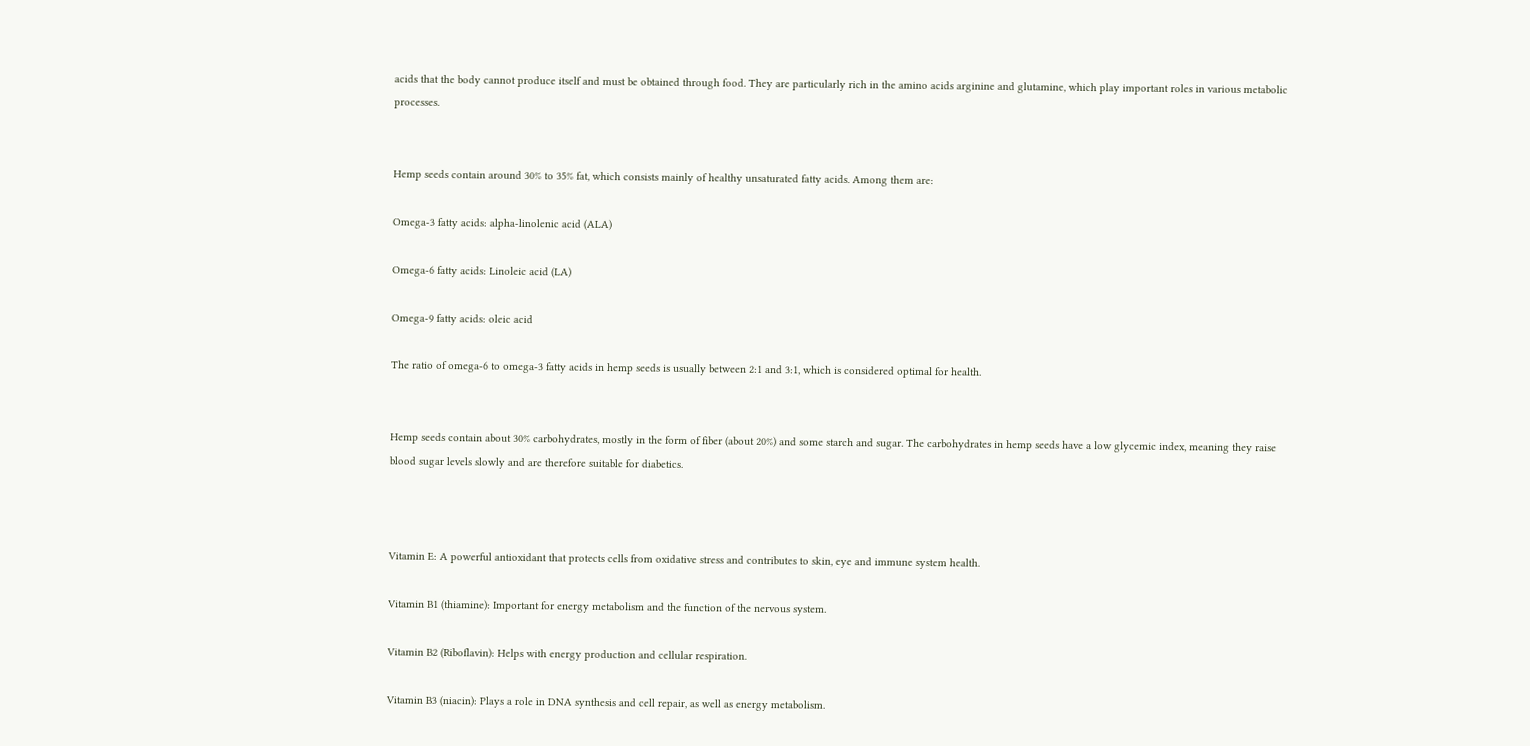acids that the body cannot produce itself and must be obtained through food. They are particularly rich in the amino acids arginine and glutamine, which play important roles in various metabolic processes.


Hemp seeds contain around 30% to 35% fat, which consists mainly of healthy unsaturated fatty acids. Among them are:

Omega-3 fatty acids: alpha-linolenic acid (ALA)

Omega-6 fatty acids: Linoleic acid (LA)

Omega-9 fatty acids: oleic acid

The ratio of omega-6 to omega-3 fatty acids in hemp seeds is usually between 2:1 and 3:1, which is considered optimal for health.


Hemp seeds contain about 30% carbohydrates, mostly in the form of fiber (about 20%) and some starch and sugar. The carbohydrates in hemp seeds have a low glycemic index, meaning they raise blood sugar levels slowly and are therefore suitable for diabetics.



Vitamin E: A powerful antioxidant that protects cells from oxidative stress and contributes to skin, eye and immune system health.

Vitamin B1 (thiamine): Important for energy metabolism and the function of the nervous system.

Vitamin B2 (Riboflavin): Helps with energy production and cellular respiration.

Vitamin B3 (niacin): Plays a role in DNA synthesis and cell repair, as well as energy metabolism.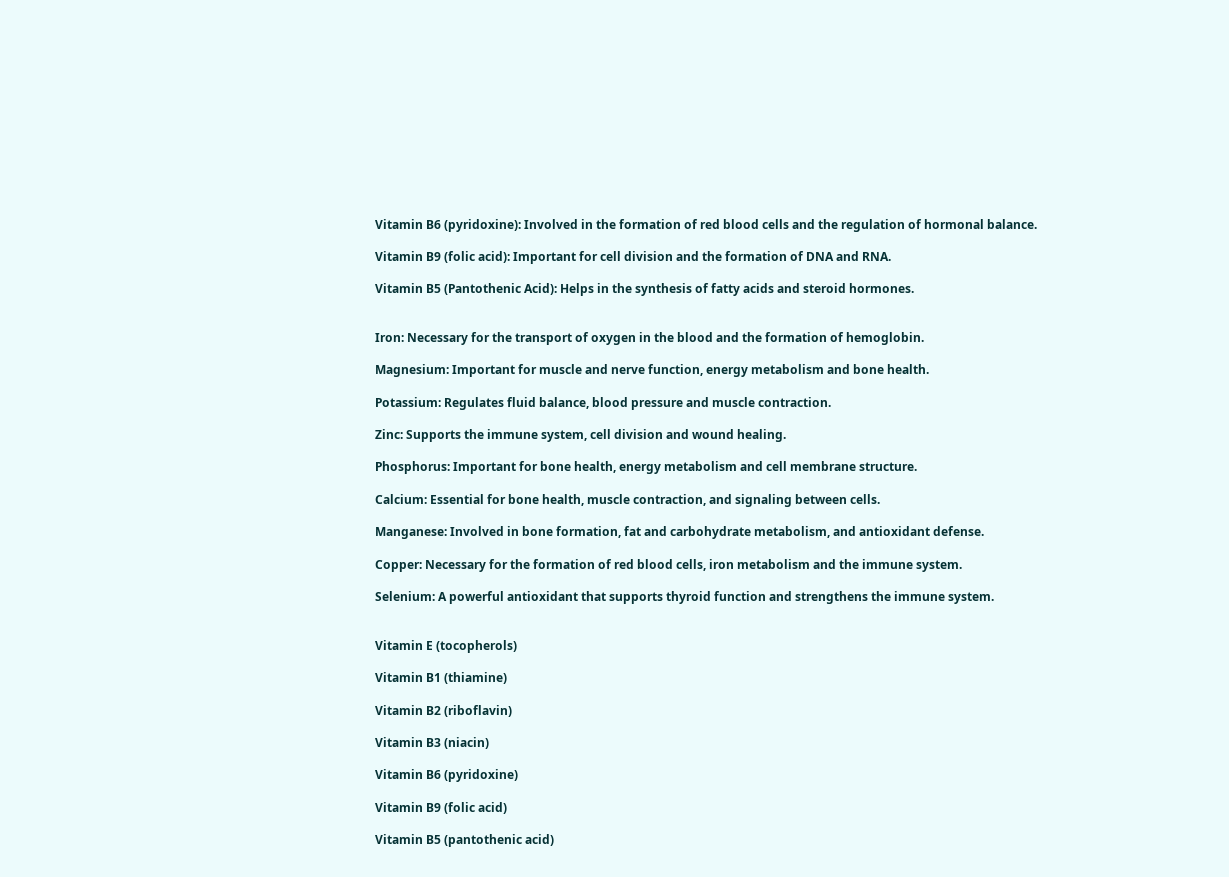Vitamin B6 (pyridoxine): Involved in the formation of red blood cells and the regulation of hormonal balance.

Vitamin B9 (folic acid): Important for cell division and the formation of DNA and RNA.

Vitamin B5 (Pantothenic Acid): Helps in the synthesis of fatty acids and steroid hormones.


Iron: Necessary for the transport of oxygen in the blood and the formation of hemoglobin.

Magnesium: Important for muscle and nerve function, energy metabolism and bone health.

Potassium: Regulates fluid balance, blood pressure and muscle contraction.

Zinc: Supports the immune system, cell division and wound healing.

Phosphorus: Important for bone health, energy metabolism and cell membrane structure.

Calcium: Essential for bone health, muscle contraction, and signaling between cells.

Manganese: Involved in bone formation, fat and carbohydrate metabolism, and antioxidant defense.

Copper: Necessary for the formation of red blood cells, iron metabolism and the immune system.

Selenium: A powerful antioxidant that supports thyroid function and strengthens the immune system.


Vitamin E (tocopherols)

Vitamin B1 (thiamine)

Vitamin B2 (riboflavin)

Vitamin B3 (niacin)

Vitamin B6 (pyridoxine)

Vitamin B9 (folic acid)

Vitamin B5 (pantothenic acid)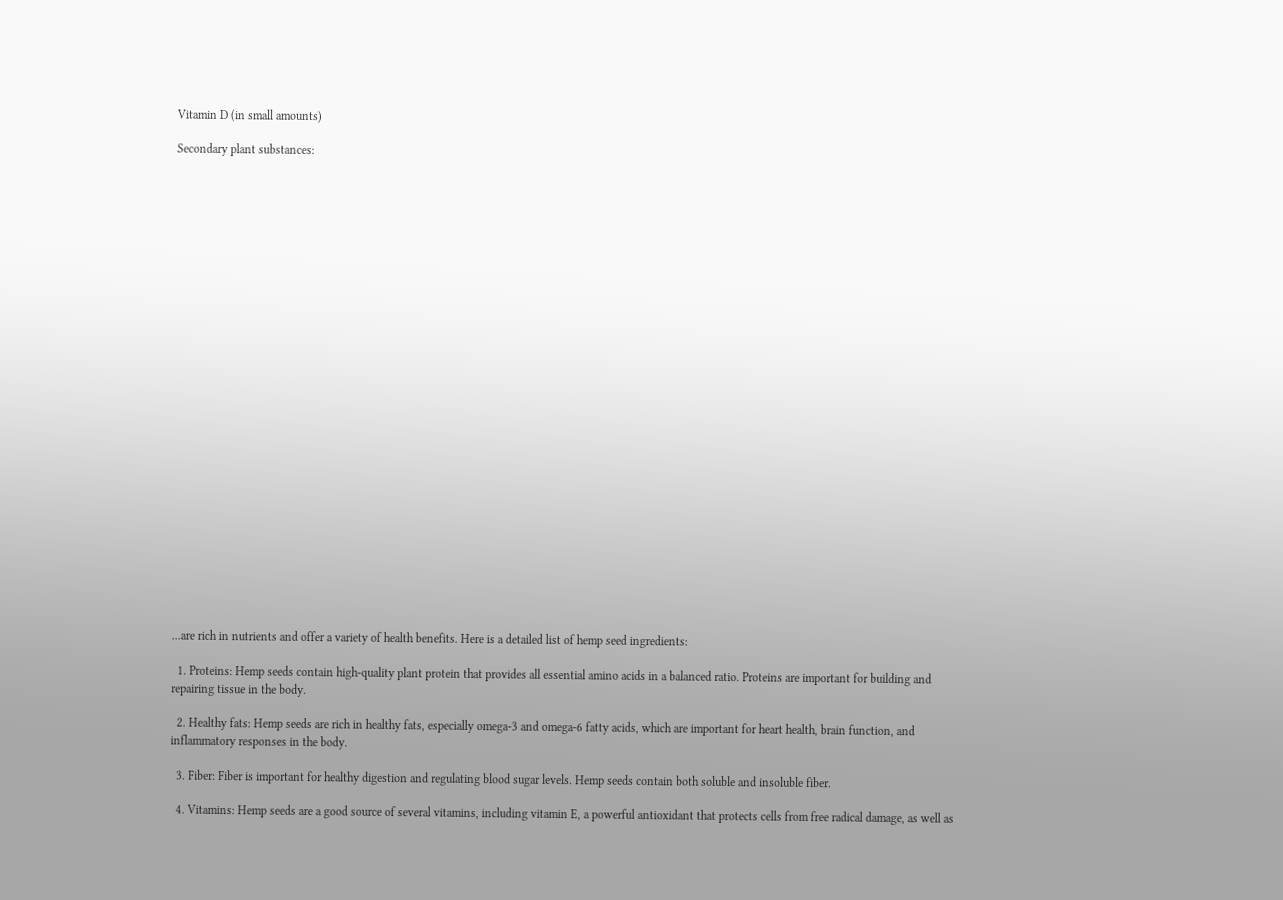Vitamin D (in small amounts)

Secondary plant substances:



























...are rich in nutrients and offer a variety of health benefits. Here is a detailed list of hemp seed ingredients:

  1. Proteins: Hemp seeds contain high-quality plant protein that provides all essential amino acids in a balanced ratio. Proteins are important for building and repairing tissue in the body.

  2. Healthy fats: Hemp seeds are rich in healthy fats, especially omega-3 and omega-6 fatty acids, which are important for heart health, brain function, and inflammatory responses in the body.

  3. Fiber: Fiber is important for healthy digestion and regulating blood sugar levels. Hemp seeds contain both soluble and insoluble fiber.

  4. Vitamins: Hemp seeds are a good source of several vitamins, including vitamin E, a powerful antioxidant that protects cells from free radical damage, as well as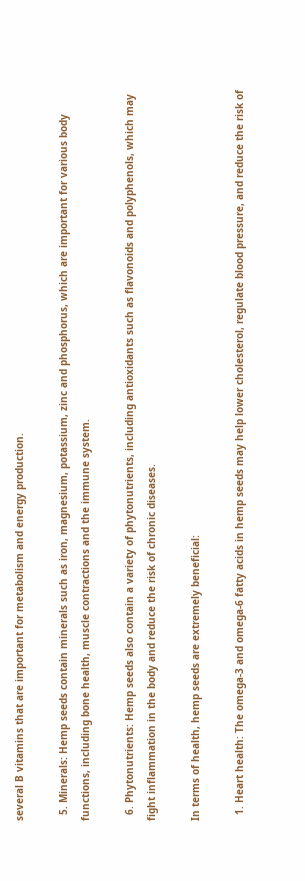several B vitamins that are important for metabolism and energy production.

  5. Minerals: Hemp seeds contain minerals such as iron, magnesium, potassium, zinc and phosphorus, which are important for various body functions, including bone health, muscle contractions and the immune system.

  6. Phytonutrients: Hemp seeds also contain a variety of phytonutrients, including antioxidants such as flavonoids and polyphenols, which may fight inflammation in the body and reduce the risk of chronic diseases.

In terms of health, hemp seeds are extremely beneficial:

  1. Heart health: The omega-3 and omega-6 fatty acids in hemp seeds may help lower cholesterol, regulate blood pressure, and reduce the risk of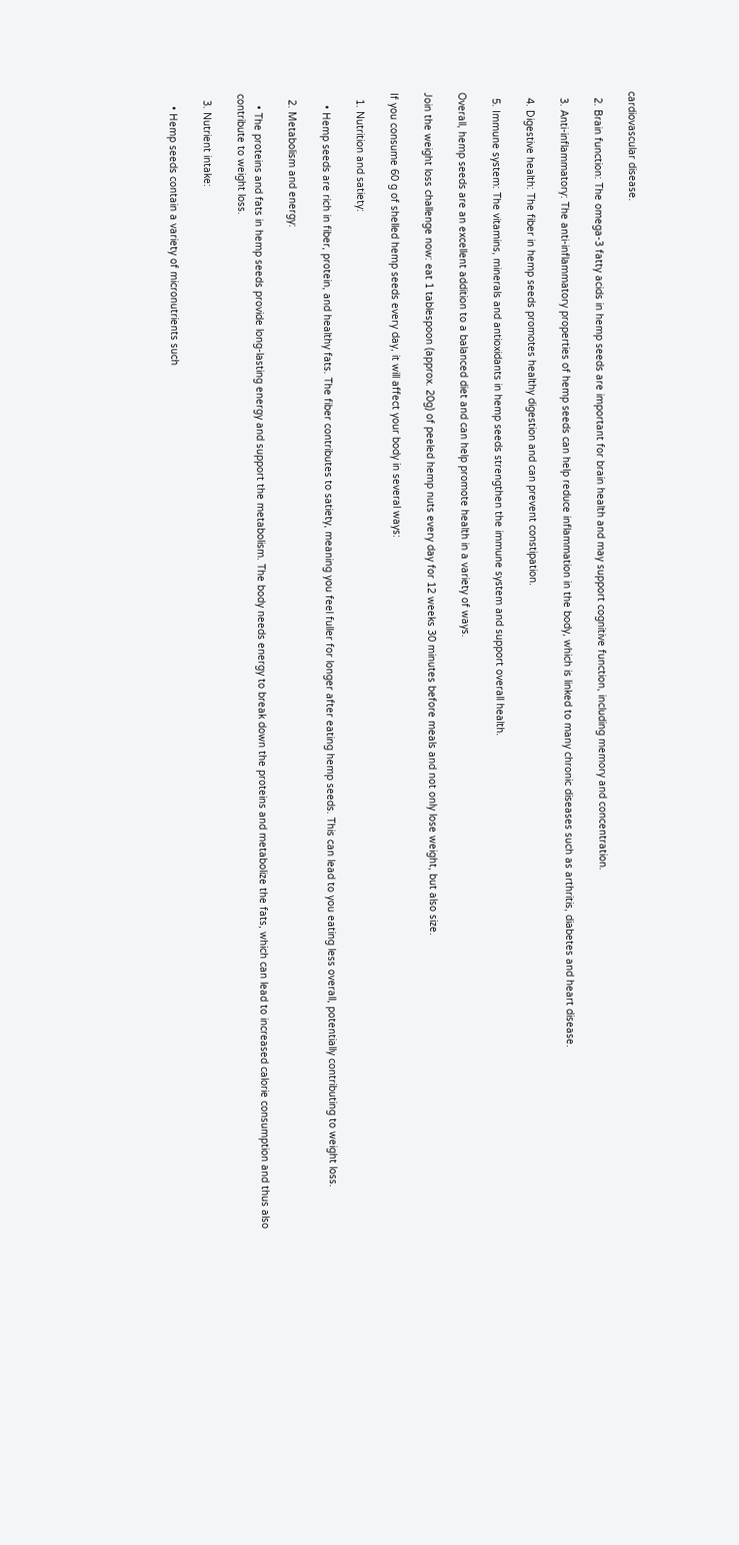cardiovascular disease.

  2. Brain function: The omega-3 fatty acids in hemp seeds are important for brain health and may support cognitive function, including memory and concentration.

  3. Anti-inflammatory: The anti-inflammatory properties of hemp seeds can help reduce inflammation in the body, which is linked to many chronic diseases such as arthritis, diabetes and heart disease.

  4. Digestive health: The fiber in hemp seeds promotes healthy digestion and can prevent constipation.

  5. Immune system: The vitamins, minerals and antioxidants in hemp seeds strengthen the immune system and support overall health.

Overall, hemp seeds are an excellent addition to a balanced diet and can help promote health in a variety of ways.

Join the weight loss challenge now: eat 1 tablespoon (approx. 20g) of peeled hemp nuts every day for 12 weeks 30 minutes before meals and not only lose weight, but also size.

If you consume 60 g of shelled hemp seeds every day, it will affect your body in several ways:

  1. Nutrition and satiety:

    • Hemp seeds are rich in fiber, protein, and healthy fats. The fiber contributes to satiety, meaning you feel fuller for longer after eating hemp seeds. This can lead to you eating less overall, potentially contributing to weight loss.

  2. Metabolism and energy:

    • The proteins and fats in hemp seeds provide long-lasting energy and support the metabolism. The body needs energy to break down the proteins and metabolize the fats, which can lead to increased calorie consumption and thus also contribute to weight loss.

  3. Nutrient intake:

    • Hemp seeds contain a variety of micronutrients such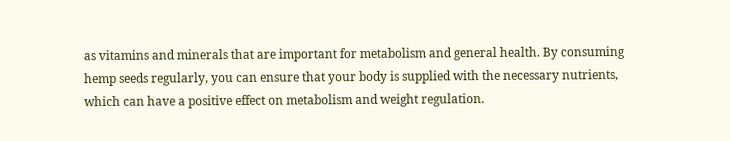as vitamins and minerals that are important for metabolism and general health. By consuming hemp seeds regularly, you can ensure that your body is supplied with the necessary nutrients, which can have a positive effect on metabolism and weight regulation.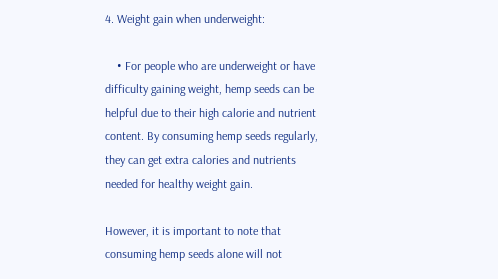4. Weight gain when underweight:

    • For people who are underweight or have difficulty gaining weight, hemp seeds can be helpful due to their high calorie and nutrient content. By consuming hemp seeds regularly, they can get extra calories and nutrients needed for healthy weight gain.

However, it is important to note that consuming hemp seeds alone will not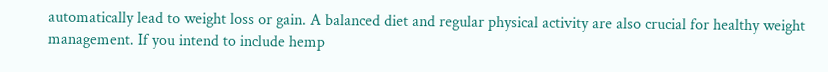automatically lead to weight loss or gain. A balanced diet and regular physical activity are also crucial for healthy weight management. If you intend to include hemp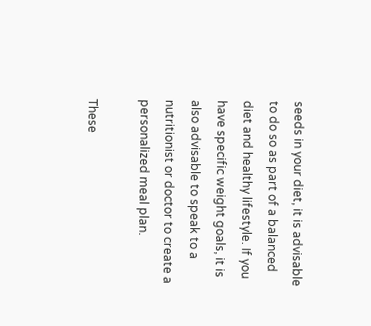seeds in your diet, it is advisable to do so as part of a balanced diet and healthy lifestyle. If you have specific weight goals, it is also advisable to speak to a nutritionist or doctor to create a personalized meal plan.

These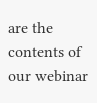are the contents of our webinar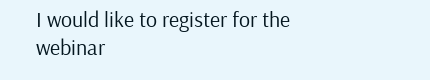I would like to register for the webinar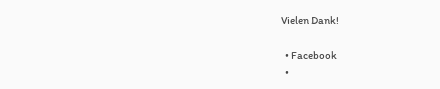Vielen Dank!

  • Facebook
  •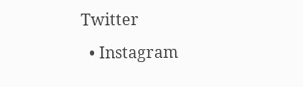Twitter
  • Instagram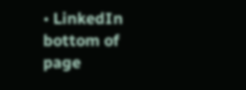• LinkedIn
bottom of page